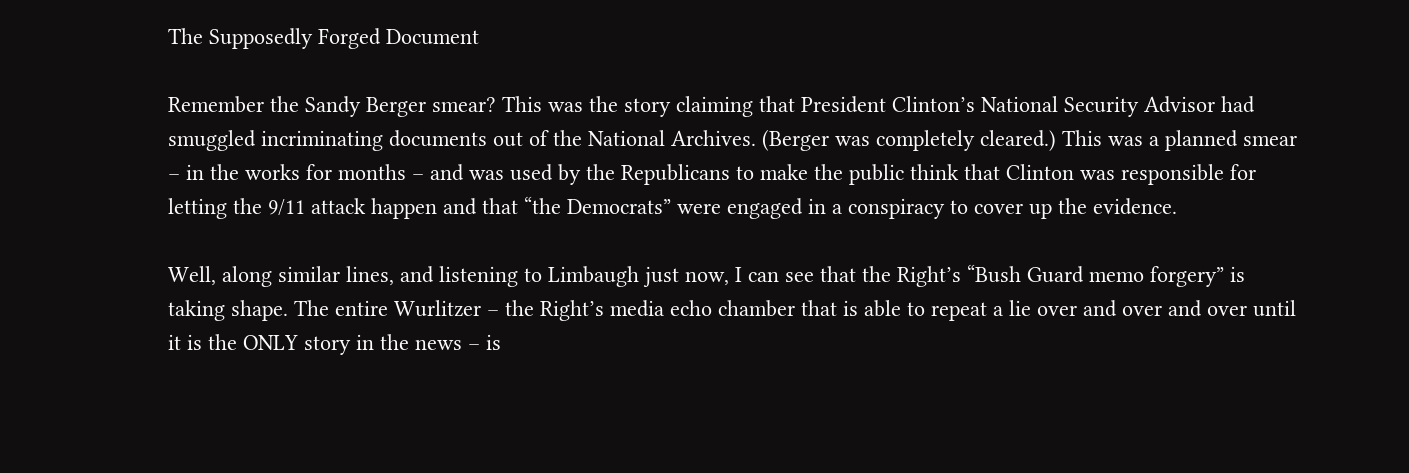The Supposedly Forged Document

Remember the Sandy Berger smear? This was the story claiming that President Clinton’s National Security Advisor had smuggled incriminating documents out of the National Archives. (Berger was completely cleared.) This was a planned smear – in the works for months – and was used by the Republicans to make the public think that Clinton was responsible for letting the 9/11 attack happen and that “the Democrats” were engaged in a conspiracy to cover up the evidence.

Well, along similar lines, and listening to Limbaugh just now, I can see that the Right’s “Bush Guard memo forgery” is taking shape. The entire Wurlitzer – the Right’s media echo chamber that is able to repeat a lie over and over and over until it is the ONLY story in the news – is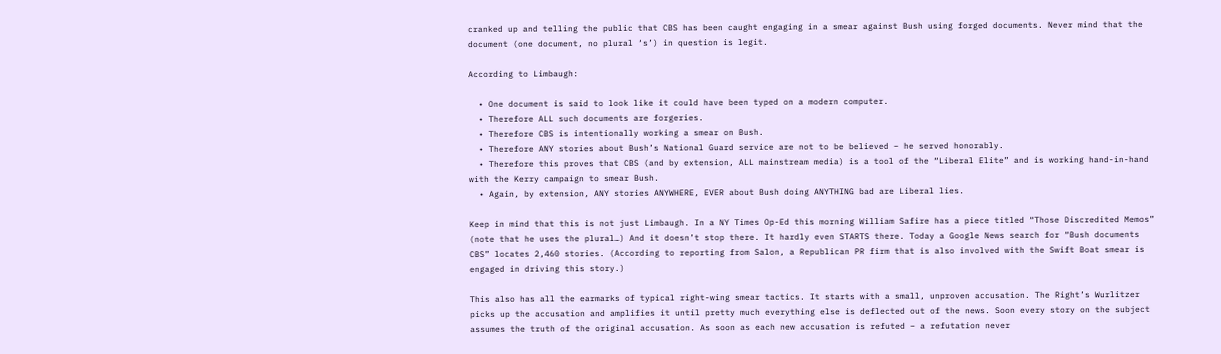cranked up and telling the public that CBS has been caught engaging in a smear against Bush using forged documents. Never mind that the document (one document, no plural ‘s’) in question is legit.

According to Limbaugh:

  • One document is said to look like it could have been typed on a modern computer.
  • Therefore ALL such documents are forgeries.
  • Therefore CBS is intentionally working a smear on Bush.
  • Therefore ANY stories about Bush’s National Guard service are not to be believed – he served honorably.
  • Therefore this proves that CBS (and by extension, ALL mainstream media) is a tool of the “Liberal Elite” and is working hand-in-hand with the Kerry campaign to smear Bush.
  • Again, by extension, ANY stories ANYWHERE, EVER about Bush doing ANYTHING bad are Liberal lies.

Keep in mind that this is not just Limbaugh. In a NY Times Op-Ed this morning William Safire has a piece titled “Those Discredited Memos” (note that he uses the plural…) And it doesn’t stop there. It hardly even STARTS there. Today a Google News search for “Bush documents CBS” locates 2,460 stories. (According to reporting from Salon, a Republican PR firm that is also involved with the Swift Boat smear is engaged in driving this story.)

This also has all the earmarks of typical right-wing smear tactics. It starts with a small, unproven accusation. The Right’s Wurlitzer picks up the accusation and amplifies it until pretty much everything else is deflected out of the news. Soon every story on the subject assumes the truth of the original accusation. As soon as each new accusation is refuted – a refutation never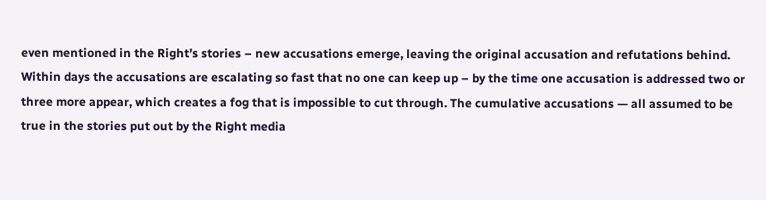even mentioned in the Right’s stories – new accusations emerge, leaving the original accusation and refutations behind. Within days the accusations are escalating so fast that no one can keep up – by the time one accusation is addressed two or three more appear, which creates a fog that is impossible to cut through. The cumulative accusations — all assumed to be true in the stories put out by the Right media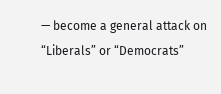— become a general attack on “Liberals” or “Democrats”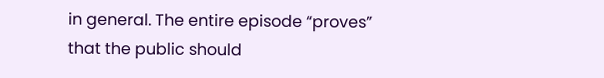in general. The entire episode “proves” that the public should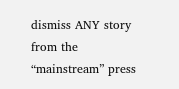dismiss ANY story from the “mainstream” press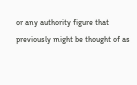or any authority figure that previously might be thought of as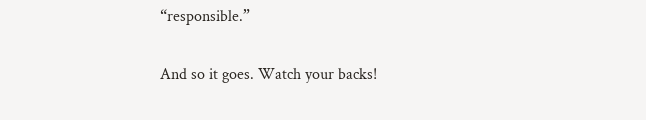“responsible.”

And so it goes. Watch your backs!